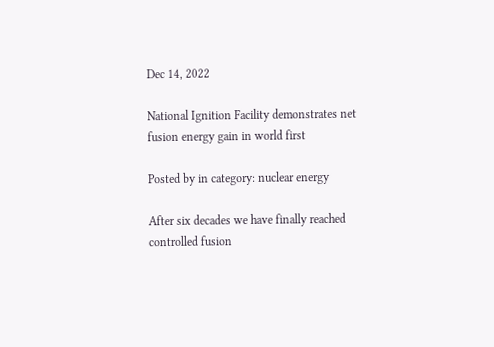Dec 14, 2022

National Ignition Facility demonstrates net fusion energy gain in world first

Posted by in category: nuclear energy

After six decades we have finally reached controlled fusion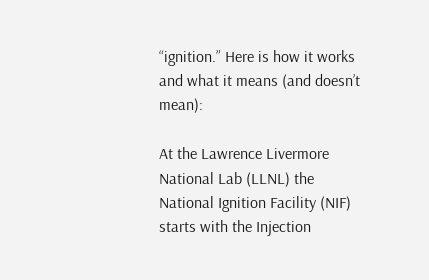“ignition.” Here is how it works and what it means (and doesn’t mean):

At the Lawrence Livermore National Lab (LLNL) the National Ignition Facility (NIF) starts with the Injection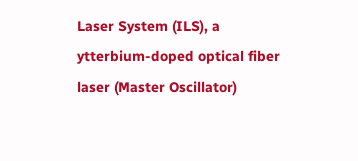Laser System (ILS), a ytterbium-doped optical fiber laser (Master Oscillator)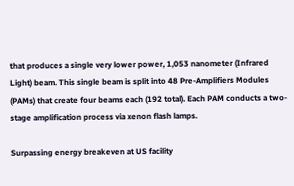that produces a single very lower power, 1,053 nanometer (Infrared Light) beam. This single beam is split into 48 Pre-Amplifiers Modules (PAMs) that create four beams each (192 total). Each PAM conducts a two-stage amplification process via xenon flash lamps.

Surpassing energy breakeven at US facility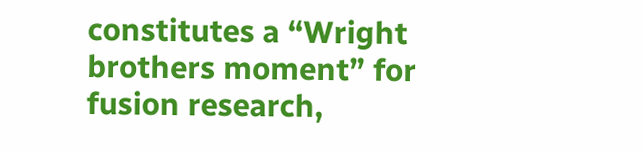constitutes a “Wright brothers moment” for fusion research,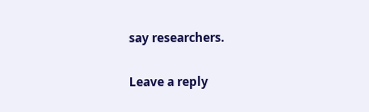say researchers.

Leave a reply